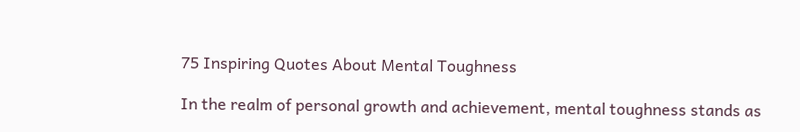75 Inspiring Quotes About Mental Toughness

In the realm of personal growth and achievement, mental toughness stands as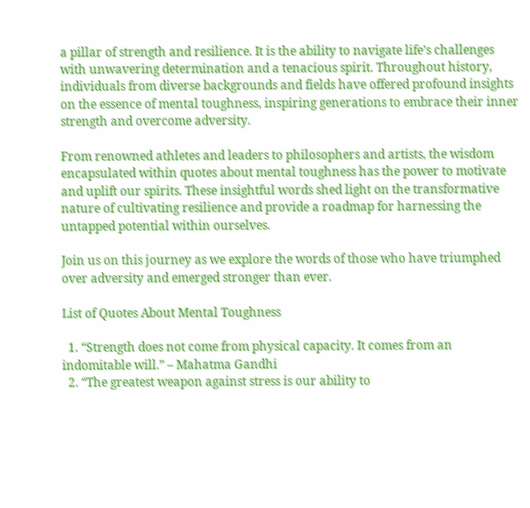a pillar of strength and resilience. It is the ability to navigate life’s challenges with unwavering determination and a tenacious spirit. Throughout history, individuals from diverse backgrounds and fields have offered profound insights on the essence of mental toughness, inspiring generations to embrace their inner strength and overcome adversity.

From renowned athletes and leaders to philosophers and artists, the wisdom encapsulated within quotes about mental toughness has the power to motivate and uplift our spirits. These insightful words shed light on the transformative nature of cultivating resilience and provide a roadmap for harnessing the untapped potential within ourselves.

Join us on this journey as we explore the words of those who have triumphed over adversity and emerged stronger than ever.

List of Quotes About Mental Toughness

  1. “Strength does not come from physical capacity. It comes from an indomitable will.” – Mahatma Gandhi
  2. “The greatest weapon against stress is our ability to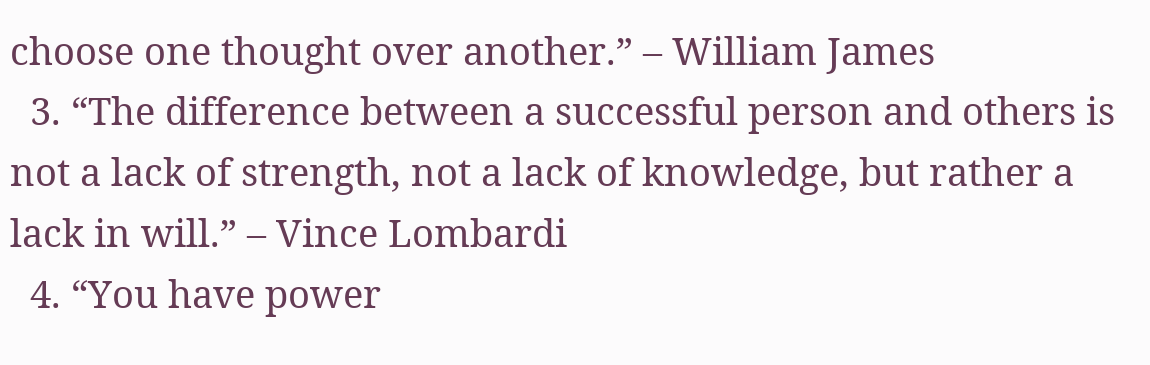choose one thought over another.” – William James
  3. “The difference between a successful person and others is not a lack of strength, not a lack of knowledge, but rather a lack in will.” – Vince Lombardi
  4. “You have power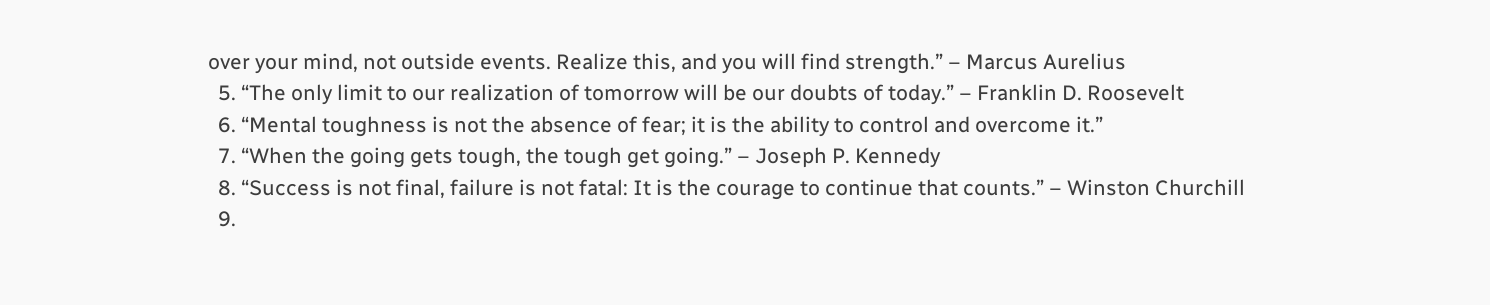over your mind, not outside events. Realize this, and you will find strength.” – Marcus Aurelius
  5. “The only limit to our realization of tomorrow will be our doubts of today.” – Franklin D. Roosevelt
  6. “Mental toughness is not the absence of fear; it is the ability to control and overcome it.”
  7. “When the going gets tough, the tough get going.” – Joseph P. Kennedy
  8. “Success is not final, failure is not fatal: It is the courage to continue that counts.” – Winston Churchill
  9.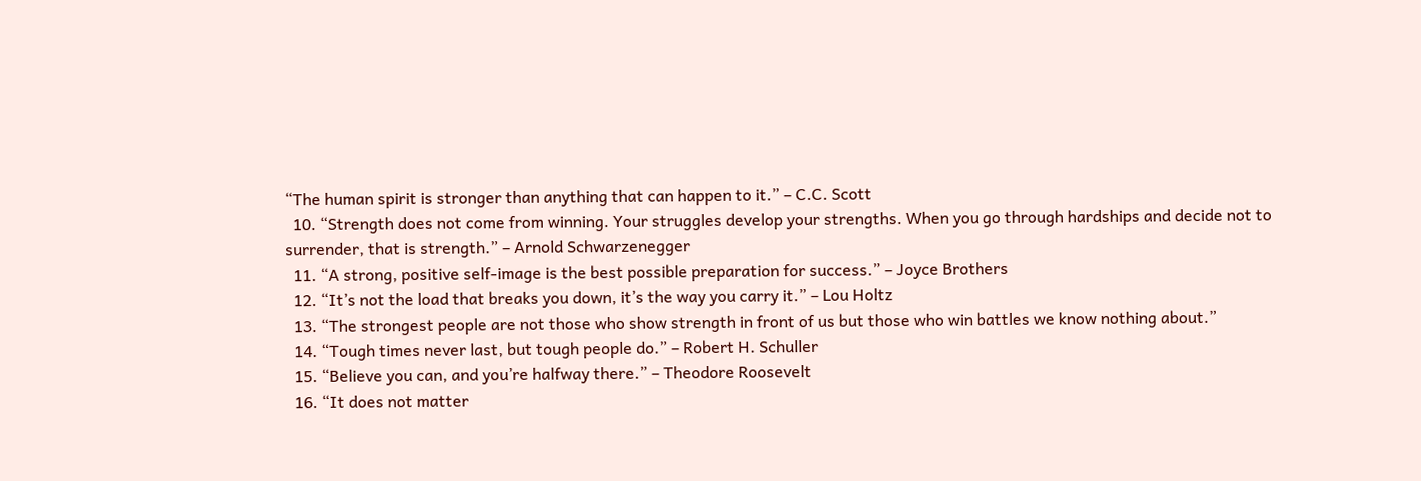“The human spirit is stronger than anything that can happen to it.” – C.C. Scott
  10. “Strength does not come from winning. Your struggles develop your strengths. When you go through hardships and decide not to surrender, that is strength.” – Arnold Schwarzenegger
  11. “A strong, positive self-image is the best possible preparation for success.” – Joyce Brothers
  12. “It’s not the load that breaks you down, it’s the way you carry it.” – Lou Holtz
  13. “The strongest people are not those who show strength in front of us but those who win battles we know nothing about.”
  14. “Tough times never last, but tough people do.” – Robert H. Schuller
  15. “Believe you can, and you’re halfway there.” – Theodore Roosevelt
  16. “It does not matter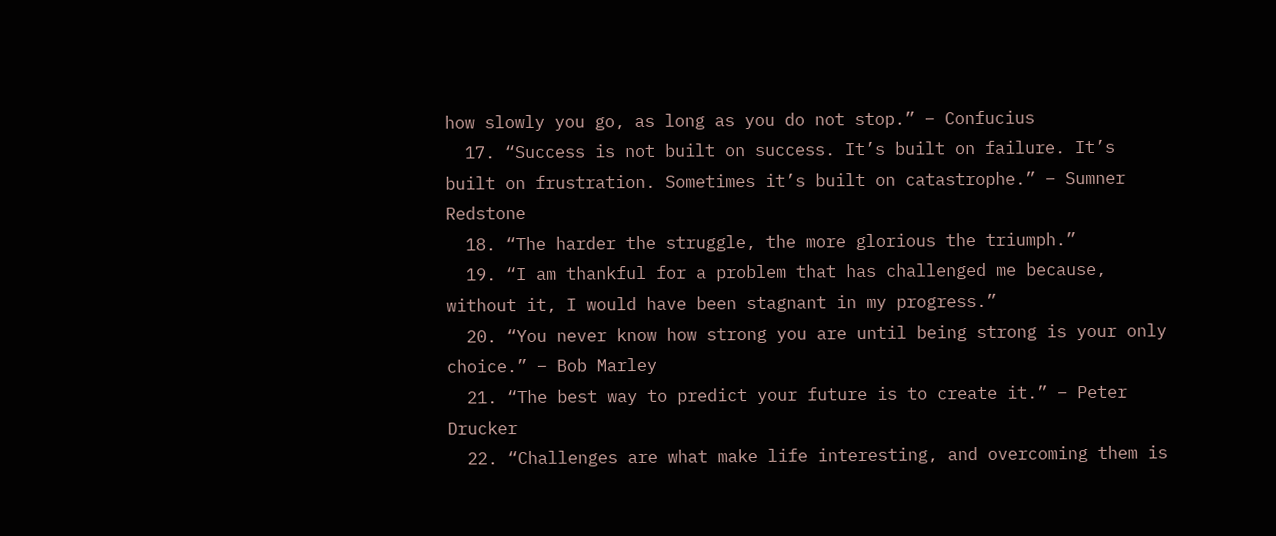how slowly you go, as long as you do not stop.” – Confucius
  17. “Success is not built on success. It’s built on failure. It’s built on frustration. Sometimes it’s built on catastrophe.” – Sumner Redstone
  18. “The harder the struggle, the more glorious the triumph.”
  19. “I am thankful for a problem that has challenged me because, without it, I would have been stagnant in my progress.”
  20. “You never know how strong you are until being strong is your only choice.” – Bob Marley
  21. “The best way to predict your future is to create it.” – Peter Drucker
  22. “Challenges are what make life interesting, and overcoming them is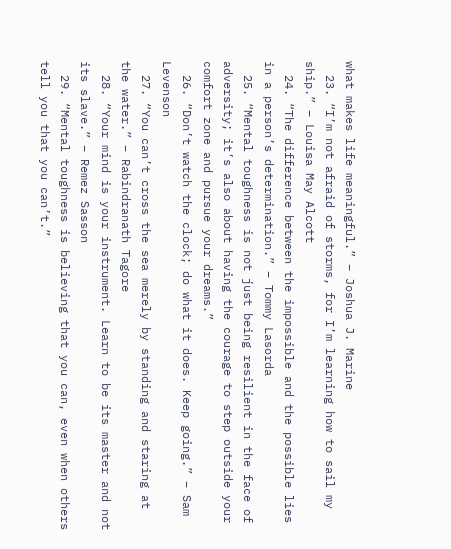what makes life meaningful.” – Joshua J. Marine
  23. “I’m not afraid of storms, for I’m learning how to sail my ship.” – Louisa May Alcott
  24. “The difference between the impossible and the possible lies in a person’s determination.” – Tommy Lasorda
  25. “Mental toughness is not just being resilient in the face of adversity; it’s also about having the courage to step outside your comfort zone and pursue your dreams.”
  26. “Don’t watch the clock; do what it does. Keep going.” – Sam Levenson
  27. “You can’t cross the sea merely by standing and staring at the water.” – Rabindranath Tagore
  28. “Your mind is your instrument. Learn to be its master and not its slave.” – Remez Sasson
  29. “Mental toughness is believing that you can, even when others tell you that you can’t.”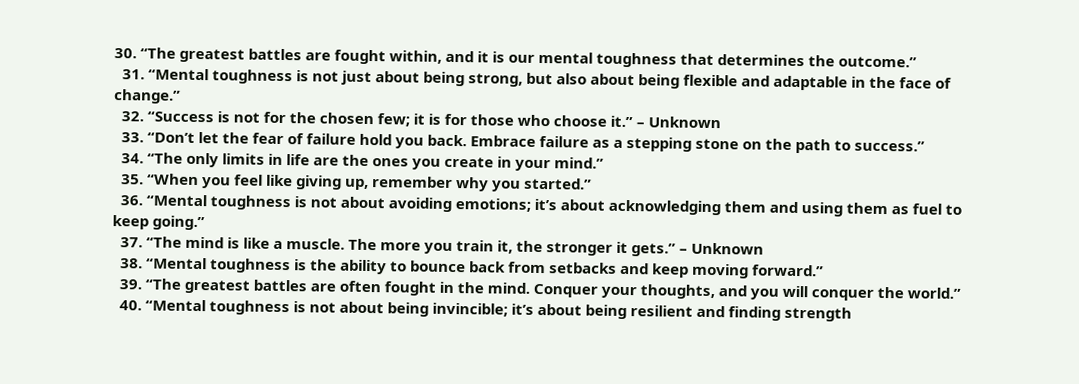30. “The greatest battles are fought within, and it is our mental toughness that determines the outcome.”
  31. “Mental toughness is not just about being strong, but also about being flexible and adaptable in the face of change.”
  32. “Success is not for the chosen few; it is for those who choose it.” – Unknown
  33. “Don’t let the fear of failure hold you back. Embrace failure as a stepping stone on the path to success.”
  34. “The only limits in life are the ones you create in your mind.”
  35. “When you feel like giving up, remember why you started.”
  36. “Mental toughness is not about avoiding emotions; it’s about acknowledging them and using them as fuel to keep going.”
  37. “The mind is like a muscle. The more you train it, the stronger it gets.” – Unknown
  38. “Mental toughness is the ability to bounce back from setbacks and keep moving forward.”
  39. “The greatest battles are often fought in the mind. Conquer your thoughts, and you will conquer the world.”
  40. “Mental toughness is not about being invincible; it’s about being resilient and finding strength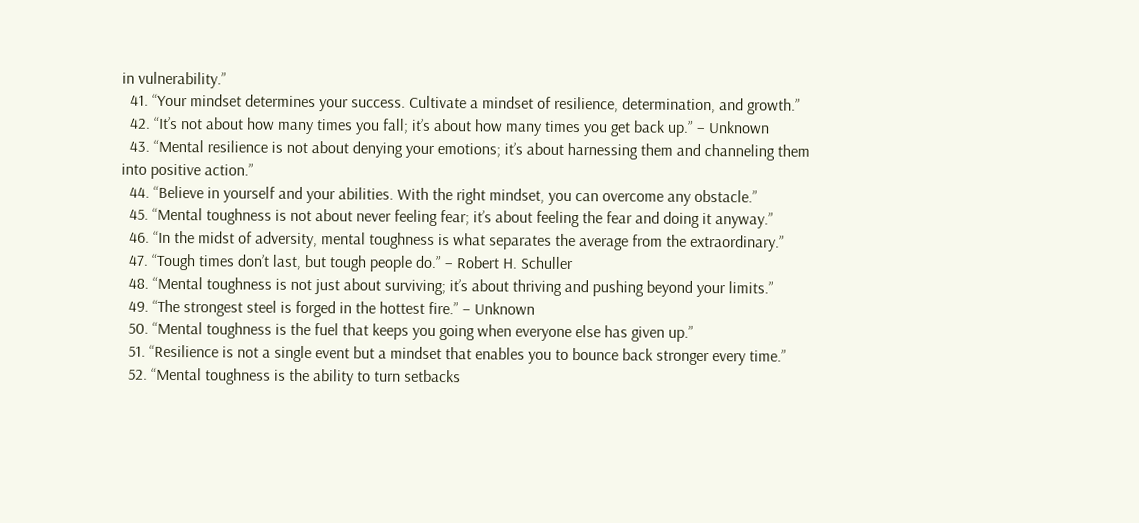in vulnerability.”
  41. “Your mindset determines your success. Cultivate a mindset of resilience, determination, and growth.”
  42. “It’s not about how many times you fall; it’s about how many times you get back up.” – Unknown
  43. “Mental resilience is not about denying your emotions; it’s about harnessing them and channeling them into positive action.”
  44. “Believe in yourself and your abilities. With the right mindset, you can overcome any obstacle.”
  45. “Mental toughness is not about never feeling fear; it’s about feeling the fear and doing it anyway.”
  46. “In the midst of adversity, mental toughness is what separates the average from the extraordinary.”
  47. “Tough times don’t last, but tough people do.” – Robert H. Schuller
  48. “Mental toughness is not just about surviving; it’s about thriving and pushing beyond your limits.”
  49. “The strongest steel is forged in the hottest fire.” – Unknown
  50. “Mental toughness is the fuel that keeps you going when everyone else has given up.”
  51. “Resilience is not a single event but a mindset that enables you to bounce back stronger every time.”
  52. “Mental toughness is the ability to turn setbacks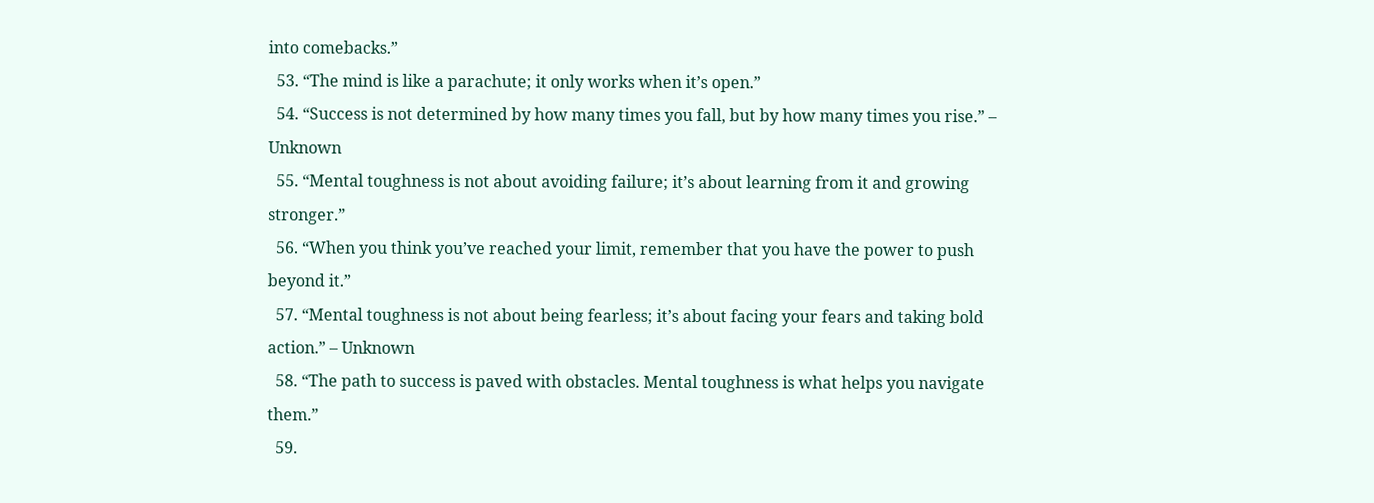into comebacks.”
  53. “The mind is like a parachute; it only works when it’s open.”
  54. “Success is not determined by how many times you fall, but by how many times you rise.” – Unknown
  55. “Mental toughness is not about avoiding failure; it’s about learning from it and growing stronger.”
  56. “When you think you’ve reached your limit, remember that you have the power to push beyond it.”
  57. “Mental toughness is not about being fearless; it’s about facing your fears and taking bold action.” – Unknown
  58. “The path to success is paved with obstacles. Mental toughness is what helps you navigate them.”
  59.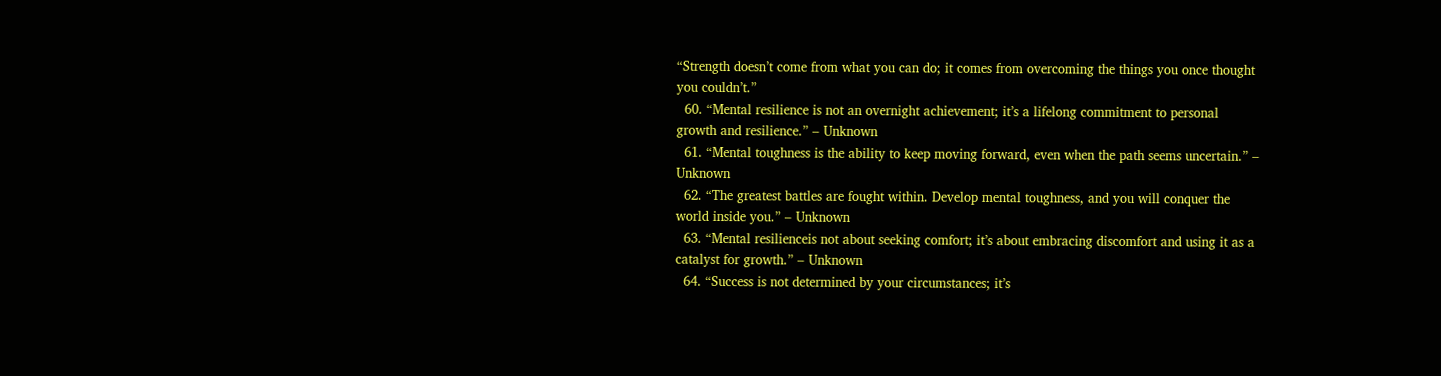“Strength doesn’t come from what you can do; it comes from overcoming the things you once thought you couldn’t.”
  60. “Mental resilience is not an overnight achievement; it’s a lifelong commitment to personal growth and resilience.” – Unknown
  61. “Mental toughness is the ability to keep moving forward, even when the path seems uncertain.” – Unknown
  62. “The greatest battles are fought within. Develop mental toughness, and you will conquer the world inside you.” – Unknown
  63. “Mental resilienceis not about seeking comfort; it’s about embracing discomfort and using it as a catalyst for growth.” – Unknown
  64. “Success is not determined by your circumstances; it’s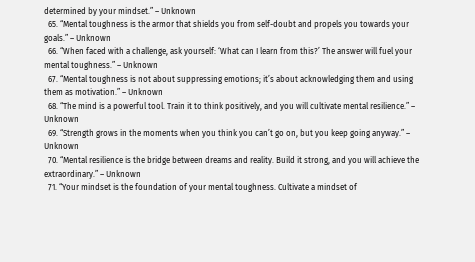determined by your mindset.” – Unknown
  65. “Mental toughness is the armor that shields you from self-doubt and propels you towards your goals.” – Unknown
  66. “When faced with a challenge, ask yourself: ‘What can I learn from this?’ The answer will fuel your mental toughness.” – Unknown
  67. “Mental toughness is not about suppressing emotions; it’s about acknowledging them and using them as motivation.” – Unknown
  68. “The mind is a powerful tool. Train it to think positively, and you will cultivate mental resilience.” – Unknown
  69. “Strength grows in the moments when you think you can’t go on, but you keep going anyway.” – Unknown
  70. “Mental resilience is the bridge between dreams and reality. Build it strong, and you will achieve the extraordinary.” – Unknown
  71. “Your mindset is the foundation of your mental toughness. Cultivate a mindset of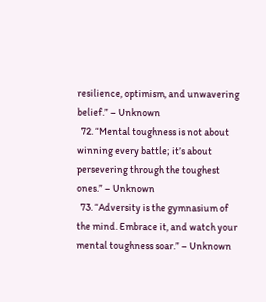resilience, optimism, and unwavering belief.” – Unknown
  72. “Mental toughness is not about winning every battle; it’s about persevering through the toughest ones.” – Unknown
  73. “Adversity is the gymnasium of the mind. Embrace it, and watch your mental toughness soar.” – Unknown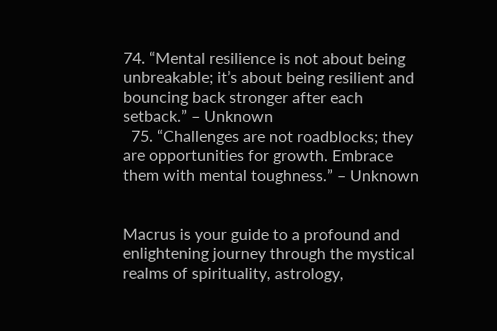74. “Mental resilience is not about being unbreakable; it’s about being resilient and bouncing back stronger after each setback.” – Unknown
  75. “Challenges are not roadblocks; they are opportunities for growth. Embrace them with mental toughness.” – Unknown


Macrus is your guide to a profound and enlightening journey through the mystical realms of spirituality, astrology,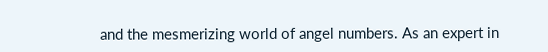and the mesmerizing world of angel numbers. As an expert in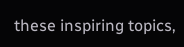these inspiring topics,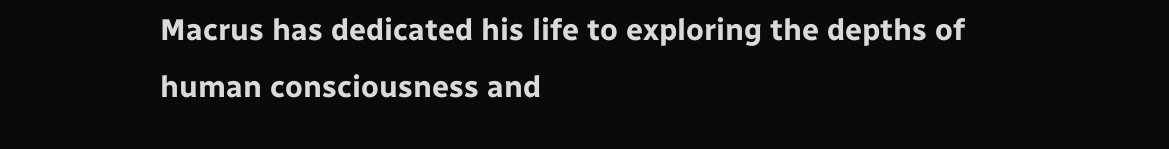Macrus has dedicated his life to exploring the depths of human consciousness and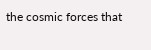the cosmic forces that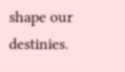shape our destinies.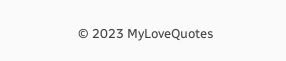© 2023 MyLoveQuotes